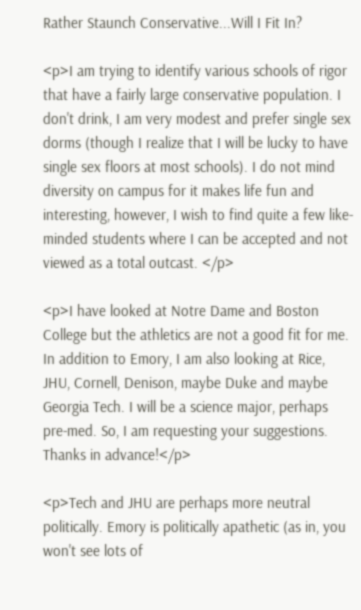Rather Staunch Conservative...Will I Fit In?

<p>I am trying to identify various schools of rigor that have a fairly large conservative population. I don't drink, I am very modest and prefer single sex dorms (though I realize that I will be lucky to have single sex floors at most schools). I do not mind diversity on campus for it makes life fun and interesting, however, I wish to find quite a few like-minded students where I can be accepted and not viewed as a total outcast. </p>

<p>I have looked at Notre Dame and Boston College but the athletics are not a good fit for me. In addition to Emory, I am also looking at Rice, JHU, Cornell, Denison, maybe Duke and maybe Georgia Tech. I will be a science major, perhaps pre-med. So, I am requesting your suggestions. Thanks in advance!</p>

<p>Tech and JHU are perhaps more neutral politically. Emory is politically apathetic (as in, you won't see lots of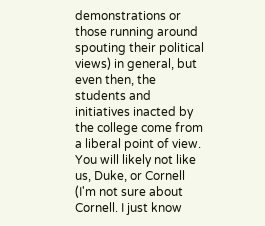demonstrations or those running around spouting their political views) in general, but even then, the students and initiatives inacted by the college come from a liberal point of view. You will likely not like us, Duke, or Cornell (I'm not sure about Cornell. I just know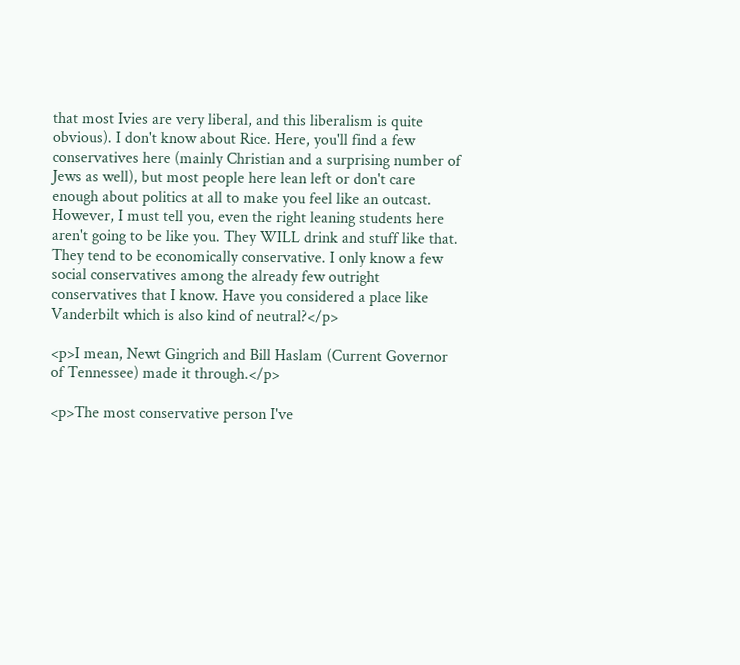that most Ivies are very liberal, and this liberalism is quite obvious). I don't know about Rice. Here, you'll find a few conservatives here (mainly Christian and a surprising number of Jews as well), but most people here lean left or don't care enough about politics at all to make you feel like an outcast. However, I must tell you, even the right leaning students here aren't going to be like you. They WILL drink and stuff like that. They tend to be economically conservative. I only know a few social conservatives among the already few outright conservatives that I know. Have you considered a place like Vanderbilt which is also kind of neutral?</p>

<p>I mean, Newt Gingrich and Bill Haslam (Current Governor of Tennessee) made it through.</p>

<p>The most conservative person I've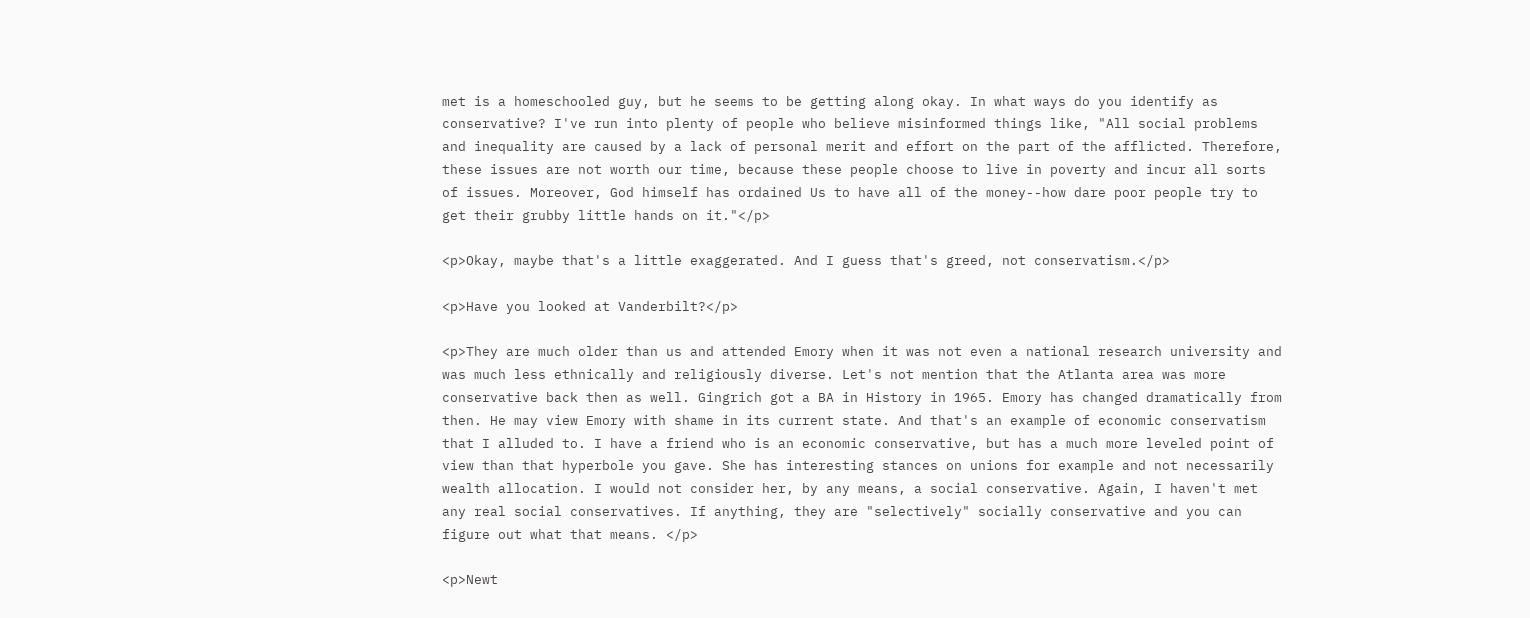met is a homeschooled guy, but he seems to be getting along okay. In what ways do you identify as conservative? I've run into plenty of people who believe misinformed things like, "All social problems and inequality are caused by a lack of personal merit and effort on the part of the afflicted. Therefore, these issues are not worth our time, because these people choose to live in poverty and incur all sorts of issues. Moreover, God himself has ordained Us to have all of the money--how dare poor people try to get their grubby little hands on it."</p>

<p>Okay, maybe that's a little exaggerated. And I guess that's greed, not conservatism.</p>

<p>Have you looked at Vanderbilt?</p>

<p>They are much older than us and attended Emory when it was not even a national research university and was much less ethnically and religiously diverse. Let's not mention that the Atlanta area was more conservative back then as well. Gingrich got a BA in History in 1965. Emory has changed dramatically from then. He may view Emory with shame in its current state. And that's an example of economic conservatism that I alluded to. I have a friend who is an economic conservative, but has a much more leveled point of view than that hyperbole you gave. She has interesting stances on unions for example and not necessarily wealth allocation. I would not consider her, by any means, a social conservative. Again, I haven't met any real social conservatives. If anything, they are "selectively" socially conservative and you can figure out what that means. </p>

<p>Newt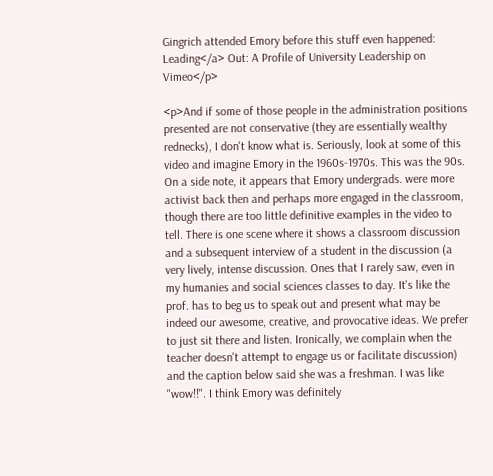Gingrich attended Emory before this stuff even happened:
Leading</a> Out: A Profile of University Leadership on Vimeo</p>

<p>And if some of those people in the administration positions presented are not conservative (they are essentially wealthy rednecks), I don't know what is. Seriously, look at some of this video and imagine Emory in the 1960s-1970s. This was the 90s. On a side note, it appears that Emory undergrads. were more activist back then and perhaps more engaged in the classroom, though there are too little definitive examples in the video to tell. There is one scene where it shows a classroom discussion and a subsequent interview of a student in the discussion (a very lively, intense discussion. Ones that I rarely saw, even in my humanies and social sciences classes to day. It's like the prof. has to beg us to speak out and present what may be indeed our awesome, creative, and provocative ideas. We prefer to just sit there and listen. Ironically, we complain when the teacher doesn't attempt to engage us or facilitate discussion) and the caption below said she was a freshman. I was like "wow!!". I think Emory was definitely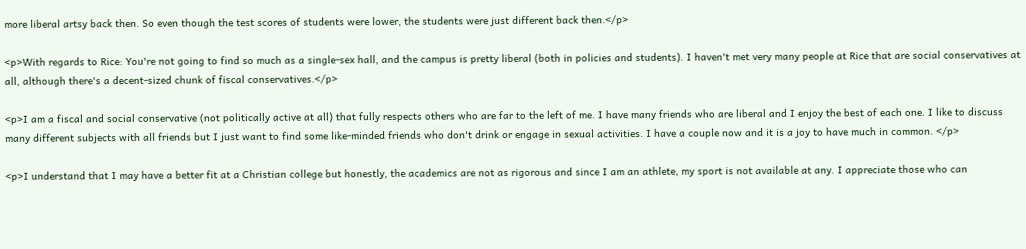more liberal artsy back then. So even though the test scores of students were lower, the students were just different back then.</p>

<p>With regards to Rice: You're not going to find so much as a single-sex hall, and the campus is pretty liberal (both in policies and students). I haven't met very many people at Rice that are social conservatives at all, although there's a decent-sized chunk of fiscal conservatives.</p>

<p>I am a fiscal and social conservative (not politically active at all) that fully respects others who are far to the left of me. I have many friends who are liberal and I enjoy the best of each one. I like to discuss many different subjects with all friends but I just want to find some like-minded friends who don't drink or engage in sexual activities. I have a couple now and it is a joy to have much in common. </p>

<p>I understand that I may have a better fit at a Christian college but honestly, the academics are not as rigorous and since I am an athlete, my sport is not available at any. I appreciate those who can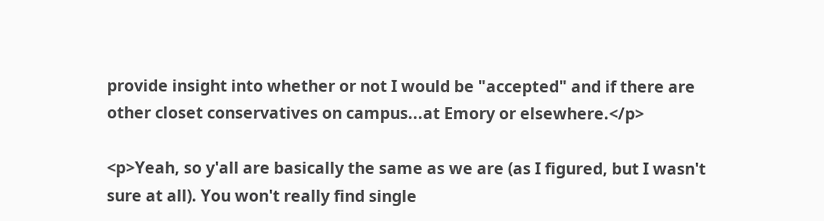provide insight into whether or not I would be "accepted" and if there are other closet conservatives on campus...at Emory or elsewhere.</p>

<p>Yeah, so y'all are basically the same as we are (as I figured, but I wasn't sure at all). You won't really find single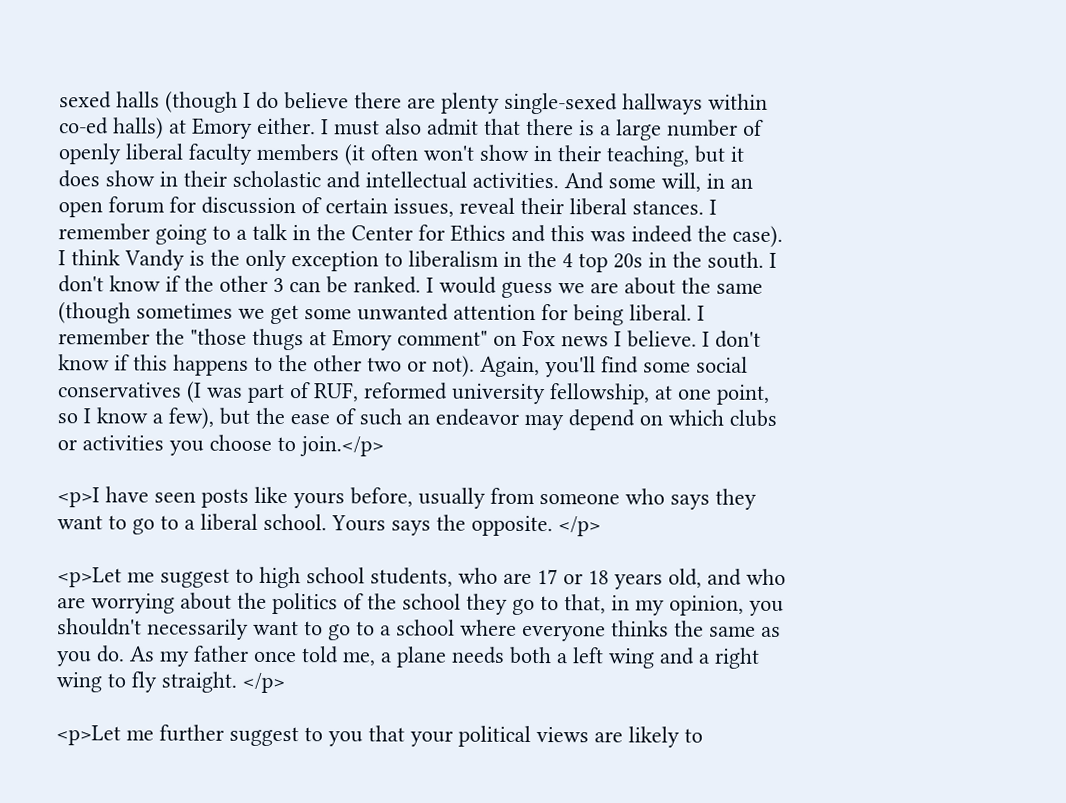sexed halls (though I do believe there are plenty single-sexed hallways within co-ed halls) at Emory either. I must also admit that there is a large number of openly liberal faculty members (it often won't show in their teaching, but it does show in their scholastic and intellectual activities. And some will, in an open forum for discussion of certain issues, reveal their liberal stances. I remember going to a talk in the Center for Ethics and this was indeed the case). I think Vandy is the only exception to liberalism in the 4 top 20s in the south. I don't know if the other 3 can be ranked. I would guess we are about the same (though sometimes we get some unwanted attention for being liberal. I remember the "those thugs at Emory comment" on Fox news I believe. I don't know if this happens to the other two or not). Again, you'll find some social conservatives (I was part of RUF, reformed university fellowship, at one point, so I know a few), but the ease of such an endeavor may depend on which clubs or activities you choose to join.</p>

<p>I have seen posts like yours before, usually from someone who says they want to go to a liberal school. Yours says the opposite. </p>

<p>Let me suggest to high school students, who are 17 or 18 years old, and who are worrying about the politics of the school they go to that, in my opinion, you shouldn't necessarily want to go to a school where everyone thinks the same as you do. As my father once told me, a plane needs both a left wing and a right wing to fly straight. </p>

<p>Let me further suggest to you that your political views are likely to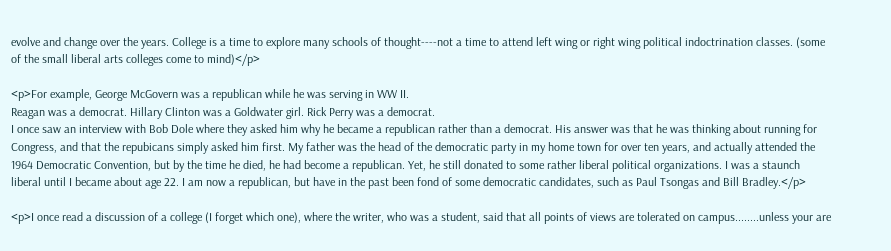evolve and change over the years. College is a time to explore many schools of thought----not a time to attend left wing or right wing political indoctrination classes. (some of the small liberal arts colleges come to mind)</p>

<p>For example, George McGovern was a republican while he was serving in WW II.
Reagan was a democrat. Hillary Clinton was a Goldwater girl. Rick Perry was a democrat.
I once saw an interview with Bob Dole where they asked him why he became a republican rather than a democrat. His answer was that he was thinking about running for Congress, and that the repubicans simply asked him first. My father was the head of the democratic party in my home town for over ten years, and actually attended the 1964 Democratic Convention, but by the time he died, he had become a republican. Yet, he still donated to some rather liberal political organizations. I was a staunch liberal until I became about age 22. I am now a republican, but have in the past been fond of some democratic candidates, such as Paul Tsongas and Bill Bradley.</p>

<p>I once read a discussion of a college (I forget which one), where the writer, who was a student, said that all points of views are tolerated on campus........unless your are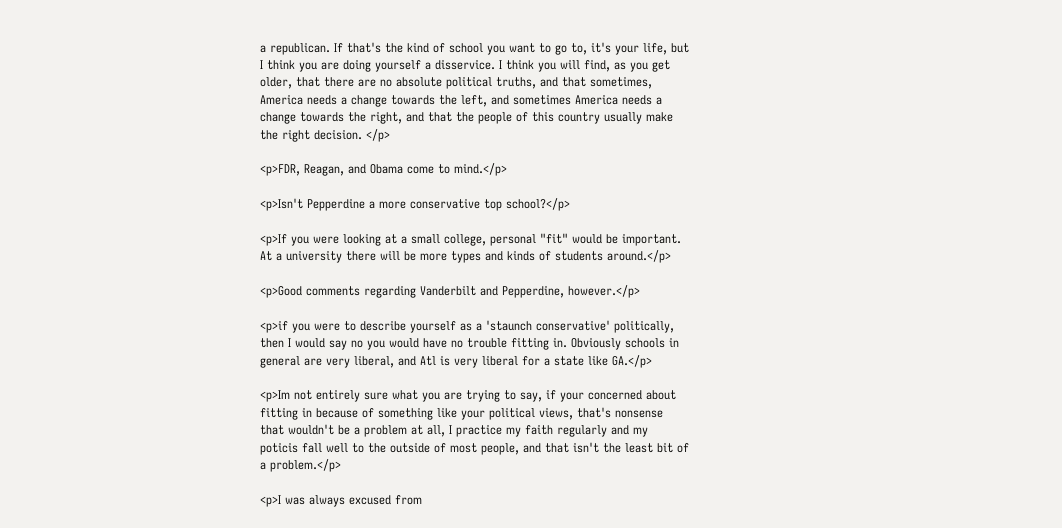a republican. If that's the kind of school you want to go to, it's your life, but I think you are doing yourself a disservice. I think you will find, as you get older, that there are no absolute political truths, and that sometimes, America needs a change towards the left, and sometimes America needs a change towards the right, and that the people of this country usually make the right decision. </p>

<p>FDR, Reagan, and Obama come to mind.</p>

<p>Isn't Pepperdine a more conservative top school?</p>

<p>If you were looking at a small college, personal "fit" would be important. At a university there will be more types and kinds of students around.</p>

<p>Good comments regarding Vanderbilt and Pepperdine, however.</p>

<p>if you were to describe yourself as a 'staunch conservative' politically, then I would say no you would have no trouble fitting in. Obviously schools in general are very liberal, and Atl is very liberal for a state like GA.</p>

<p>Im not entirely sure what you are trying to say, if your concerned about fitting in because of something like your political views, that's nonsense that wouldn't be a problem at all, I practice my faith regularly and my poticis fall well to the outside of most people, and that isn't the least bit of a problem.</p>

<p>I was always excused from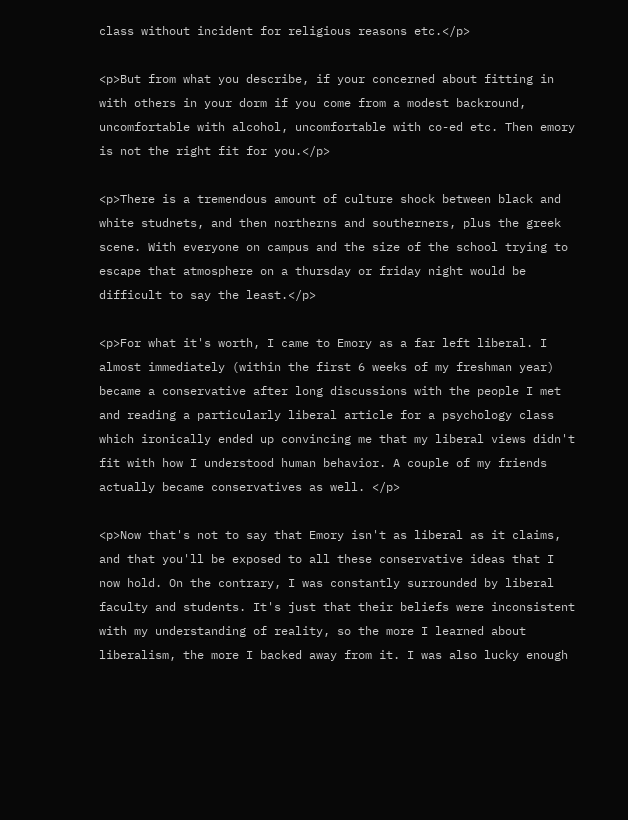class without incident for religious reasons etc.</p>

<p>But from what you describe, if your concerned about fitting in with others in your dorm if you come from a modest backround, uncomfortable with alcohol, uncomfortable with co-ed etc. Then emory is not the right fit for you.</p>

<p>There is a tremendous amount of culture shock between black and white studnets, and then northerns and southerners, plus the greek scene. With everyone on campus and the size of the school trying to escape that atmosphere on a thursday or friday night would be difficult to say the least.</p>

<p>For what it's worth, I came to Emory as a far left liberal. I almost immediately (within the first 6 weeks of my freshman year) became a conservative after long discussions with the people I met and reading a particularly liberal article for a psychology class which ironically ended up convincing me that my liberal views didn't fit with how I understood human behavior. A couple of my friends actually became conservatives as well. </p>

<p>Now that's not to say that Emory isn't as liberal as it claims, and that you'll be exposed to all these conservative ideas that I now hold. On the contrary, I was constantly surrounded by liberal faculty and students. It's just that their beliefs were inconsistent with my understanding of reality, so the more I learned about liberalism, the more I backed away from it. I was also lucky enough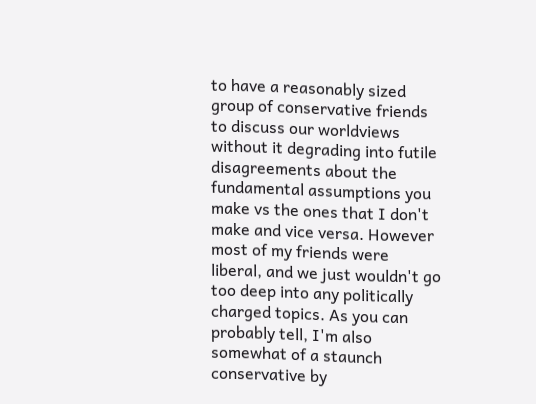to have a reasonably sized group of conservative friends to discuss our worldviews without it degrading into futile disagreements about the fundamental assumptions you make vs the ones that I don't make and vice versa. However most of my friends were liberal, and we just wouldn't go too deep into any politically charged topics. As you can probably tell, I'm also somewhat of a staunch conservative by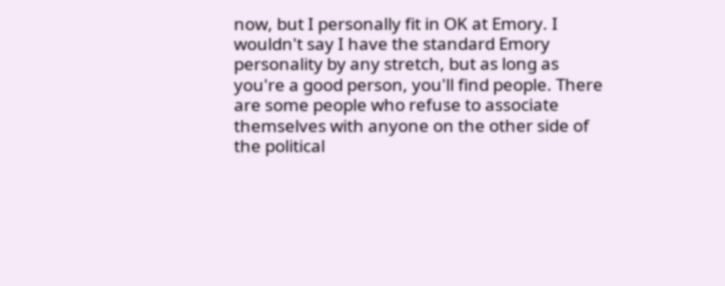now, but I personally fit in OK at Emory. I wouldn't say I have the standard Emory personality by any stretch, but as long as you're a good person, you'll find people. There are some people who refuse to associate themselves with anyone on the other side of the political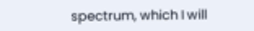spectrum, which I will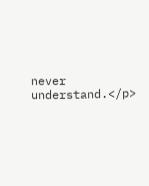never understand.</p>